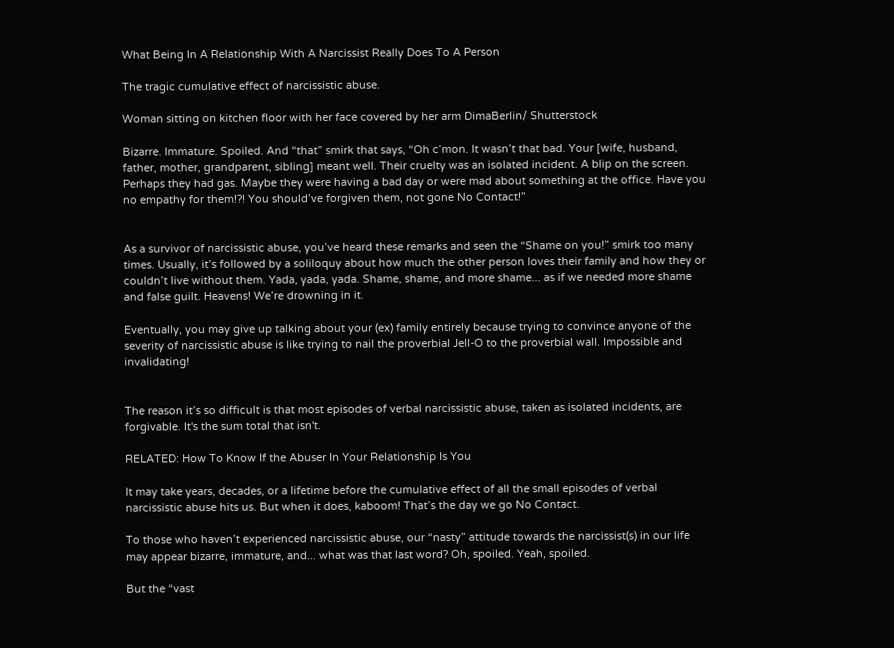What Being In A Relationship With A Narcissist Really Does To A Person

The tragic cumulative effect of narcissistic abuse.

Woman sitting on kitchen floor with her face covered by her arm DimaBerlin/ Shutterstock

Bizarre. Immature. Spoiled. And “that” smirk that says, “Oh c’mon. It wasn’t that bad. Your [wife, husband, father, mother, grandparent, sibling] meant well. Their cruelty was an isolated incident. A blip on the screen. Perhaps they had gas. Maybe they were having a bad day or were mad about something at the office. Have you no empathy for them!?! You should’ve forgiven them, not gone No Contact!”


As a survivor of narcissistic abuse, you’ve heard these remarks and seen the “Shame on you!” smirk too many times. Usually, it’s followed by a soliloquy about how much the other person loves their family and how they or couldn’t live without them. Yada, yada, yada. Shame, shame, and more shame... as if we needed more shame and false guilt. Heavens! We’re drowning in it.

Eventually, you may give up talking about your (ex) family entirely because trying to convince anyone of the severity of narcissistic abuse is like trying to nail the proverbial Jell-O to the proverbial wall. Impossible and invalidating!


The reason it’s so difficult is that most episodes of verbal narcissistic abuse, taken as isolated incidents, are forgivable. It's the sum total that isn't.

RELATED: How To Know If the Abuser In Your Relationship Is You

It may take years, decades, or a lifetime before the cumulative effect of all the small episodes of verbal narcissistic abuse hits us. But when it does, kaboom! That’s the day we go No Contact.

To those who haven’t experienced narcissistic abuse, our “nasty” attitude towards the narcissist(s) in our life may appear bizarre, immature, and... what was that last word? Oh, spoiled. Yeah, spoiled.

But the “vast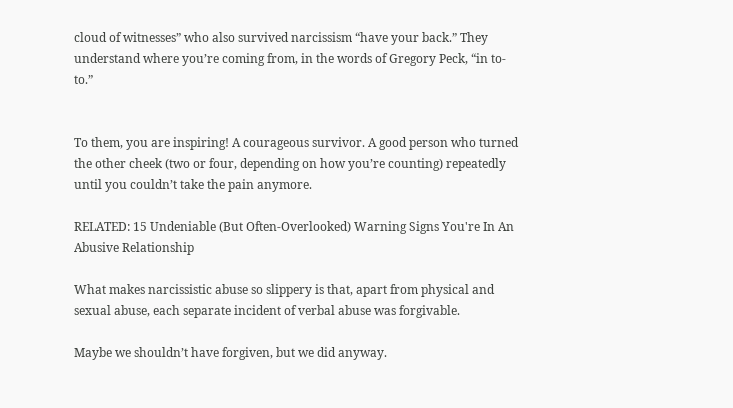cloud of witnesses” who also survived narcissism “have your back.” They understand where you’re coming from, in the words of Gregory Peck, “in to-to.”


To them, you are inspiring! A courageous survivor. A good person who turned the other cheek (two or four, depending on how you’re counting) repeatedly until you couldn’t take the pain anymore.

RELATED: 15 Undeniable (But Often-Overlooked) Warning Signs You're In An Abusive Relationship

What makes narcissistic abuse so slippery is that, apart from physical and sexual abuse, each separate incident of verbal abuse was forgivable.

Maybe we shouldn’t have forgiven, but we did anyway.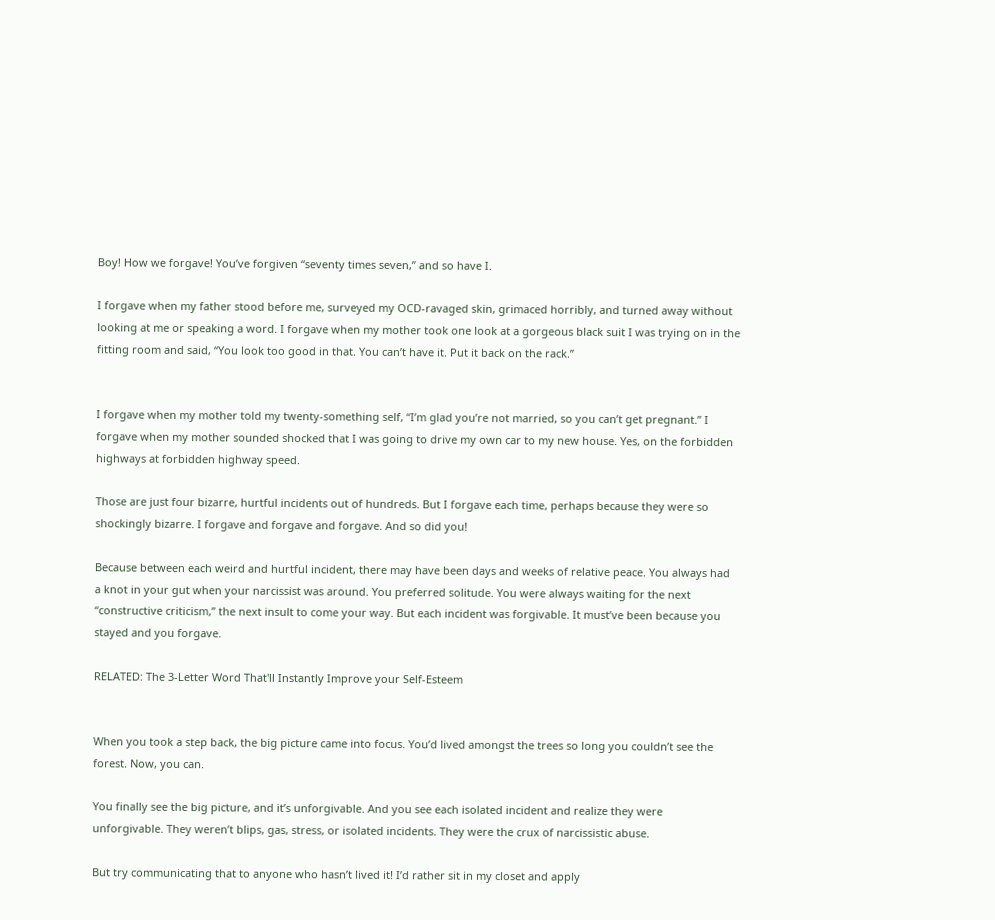Boy! How we forgave! You’ve forgiven “seventy times seven,” and so have I.

I forgave when my father stood before me, surveyed my OCD-ravaged skin, grimaced horribly, and turned away without looking at me or speaking a word. I forgave when my mother took one look at a gorgeous black suit I was trying on in the fitting room and said, “You look too good in that. You can’t have it. Put it back on the rack.”


I forgave when my mother told my twenty-something self, “I’m glad you’re not married, so you can’t get pregnant.” I forgave when my mother sounded shocked that I was going to drive my own car to my new house. Yes, on the forbidden highways at forbidden highway speed.

Those are just four bizarre, hurtful incidents out of hundreds. But I forgave each time, perhaps because they were so shockingly bizarre. I forgave and forgave and forgave. And so did you!

Because between each weird and hurtful incident, there may have been days and weeks of relative peace. You always had a knot in your gut when your narcissist was around. You preferred solitude. You were always waiting for the next “constructive criticism,” the next insult to come your way. But each incident was forgivable. It must’ve been because you stayed and you forgave.

RELATED: The 3-Letter Word That'll Instantly Improve your Self-Esteem


When you took a step back, the big picture came into focus. You’d lived amongst the trees so long you couldn’t see the forest. Now, you can.

You finally see the big picture, and it’s unforgivable. And you see each isolated incident and realize they were unforgivable. They weren’t blips, gas, stress, or isolated incidents. They were the crux of narcissistic abuse.

But try communicating that to anyone who hasn’t lived it! I’d rather sit in my closet and apply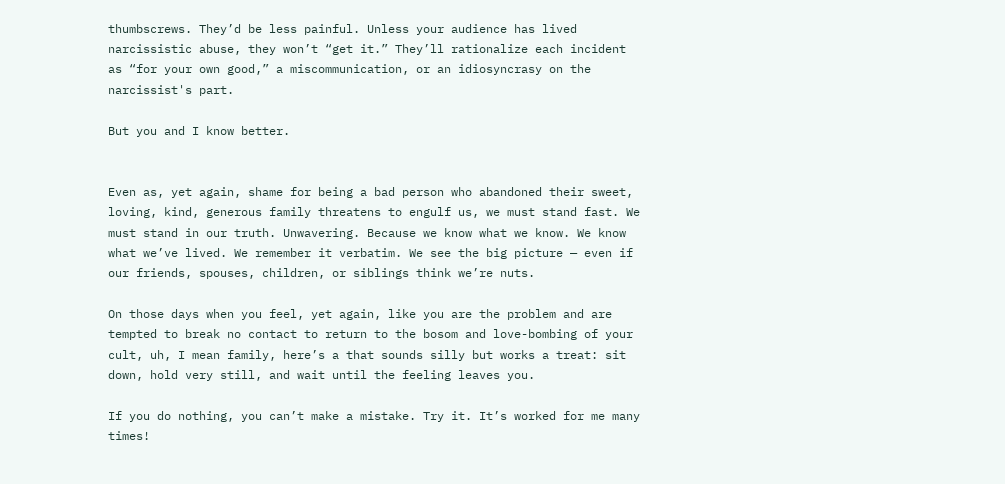thumbscrews. They’d be less painful. Unless your audience has lived narcissistic abuse, they won’t “get it.” They’ll rationalize each incident as “for your own good,” a miscommunication, or an idiosyncrasy on the narcissist's part.

But you and I know better.


Even as, yet again, shame for being a bad person who abandoned their sweet, loving, kind, generous family threatens to engulf us, we must stand fast. We must stand in our truth. Unwavering. Because we know what we know. We know what we’ve lived. We remember it verbatim. We see the big picture — even if our friends, spouses, children, or siblings think we’re nuts.

On those days when you feel, yet again, like you are the problem and are tempted to break no contact to return to the bosom and love-bombing of your cult, uh, I mean family, here’s a that sounds silly but works a treat: sit down, hold very still, and wait until the feeling leaves you.

If you do nothing, you can’t make a mistake. Try it. It’s worked for me many times!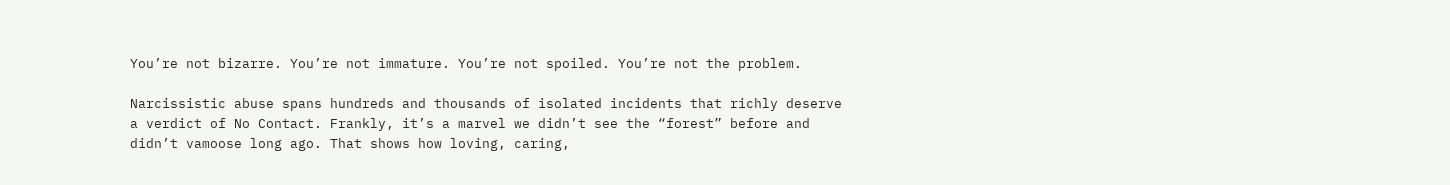You’re not bizarre. You’re not immature. You’re not spoiled. You’re not the problem.

Narcissistic abuse spans hundreds and thousands of isolated incidents that richly deserve a verdict of No Contact. Frankly, it’s a marvel we didn’t see the “forest” before and didn’t vamoose long ago. That shows how loving, caring,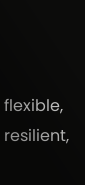flexible, resilient,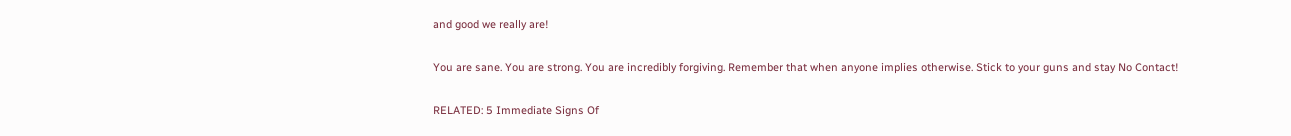and good we really are!

You are sane. You are strong. You are incredibly forgiving. Remember that when anyone implies otherwise. Stick to your guns and stay No Contact!

RELATED: 5 Immediate Signs Of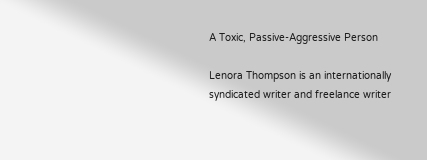A Toxic, Passive-Aggressive Person

Lenora Thompson is an internationally syndicated writer and freelance writer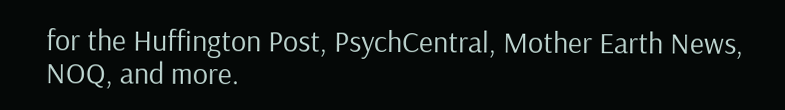for the Huffington Post, PsychCentral, Mother Earth News, NOQ, and more.